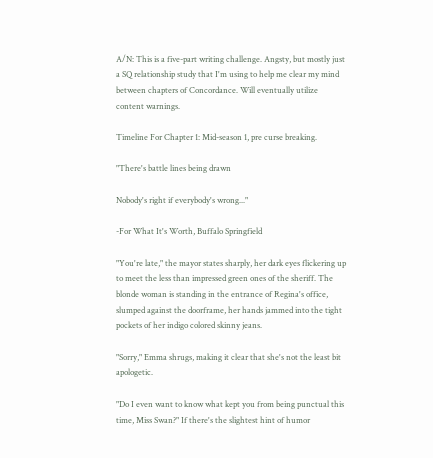A/N: This is a five-part writing challenge. Angsty, but mostly just a SQ relationship study that I'm using to help me clear my mind between chapters of Concordance. Will eventually utilize content warnings.

Timeline For Chapter 1: Mid-season 1, pre curse breaking.

"There's battle lines being drawn

Nobody's right if everybody's wrong..."

-For What It's Worth, Buffalo Springfield

"You're late," the mayor states sharply, her dark eyes flickering up to meet the less than impressed green ones of the sheriff. The blonde woman is standing in the entrance of Regina's office, slumped against the doorframe, her hands jammed into the tight pockets of her indigo colored skinny jeans.

"Sorry," Emma shrugs, making it clear that she's not the least bit apologetic.

"Do I even want to know what kept you from being punctual this time, Miss Swan?" If there's the slightest hint of humor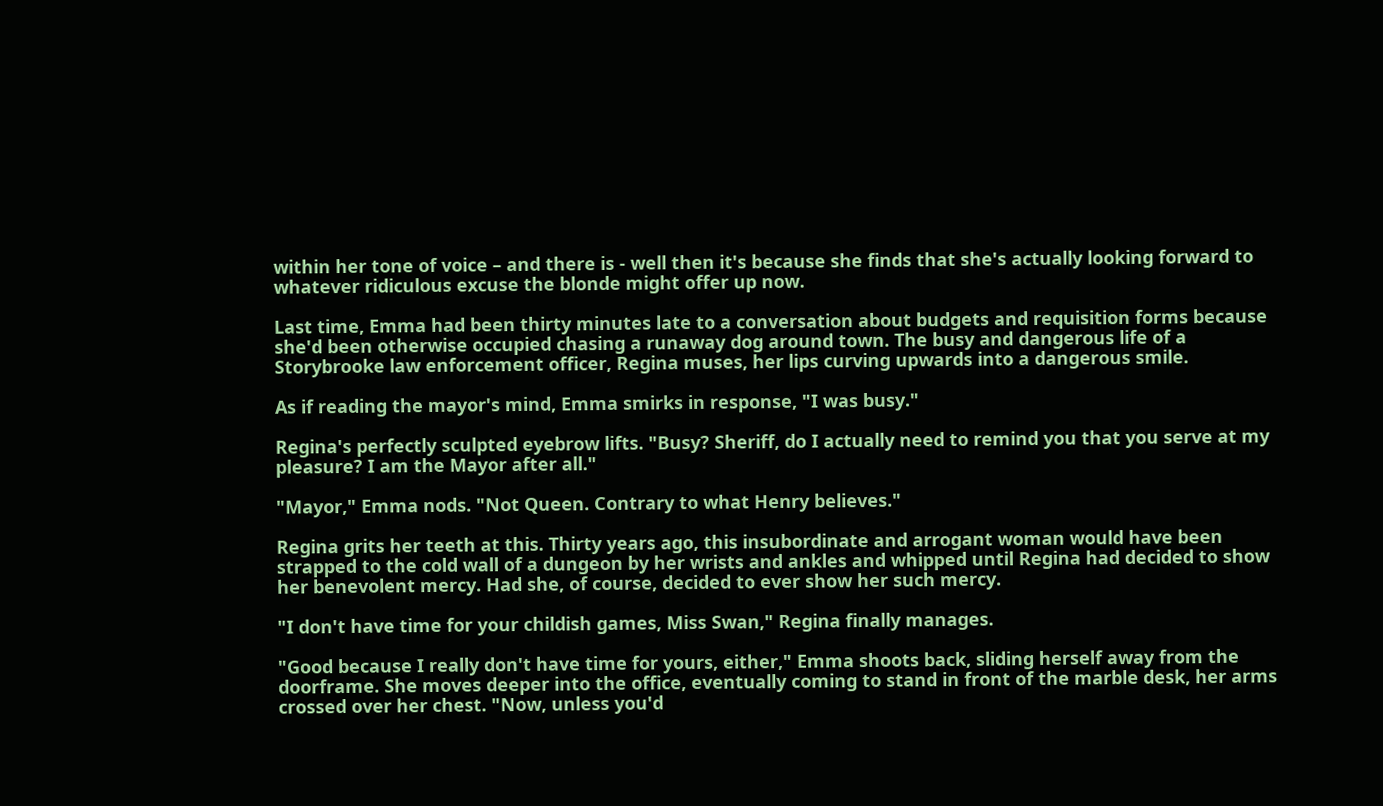within her tone of voice – and there is - well then it's because she finds that she's actually looking forward to whatever ridiculous excuse the blonde might offer up now.

Last time, Emma had been thirty minutes late to a conversation about budgets and requisition forms because she'd been otherwise occupied chasing a runaway dog around town. The busy and dangerous life of a Storybrooke law enforcement officer, Regina muses, her lips curving upwards into a dangerous smile.

As if reading the mayor's mind, Emma smirks in response, "I was busy."

Regina's perfectly sculpted eyebrow lifts. "Busy? Sheriff, do I actually need to remind you that you serve at my pleasure? I am the Mayor after all."

"Mayor," Emma nods. "Not Queen. Contrary to what Henry believes."

Regina grits her teeth at this. Thirty years ago, this insubordinate and arrogant woman would have been strapped to the cold wall of a dungeon by her wrists and ankles and whipped until Regina had decided to show her benevolent mercy. Had she, of course, decided to ever show her such mercy.

"I don't have time for your childish games, Miss Swan," Regina finally manages.

"Good because I really don't have time for yours, either," Emma shoots back, sliding herself away from the doorframe. She moves deeper into the office, eventually coming to stand in front of the marble desk, her arms crossed over her chest. "Now, unless you'd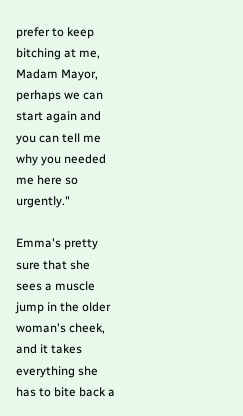prefer to keep bitching at me, Madam Mayor, perhaps we can start again and you can tell me why you needed me here so urgently."

Emma's pretty sure that she sees a muscle jump in the older woman's cheek, and it takes everything she has to bite back a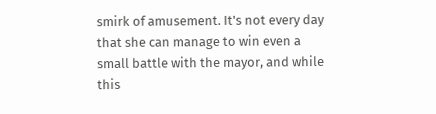smirk of amusement. It's not every day that she can manage to win even a small battle with the mayor, and while this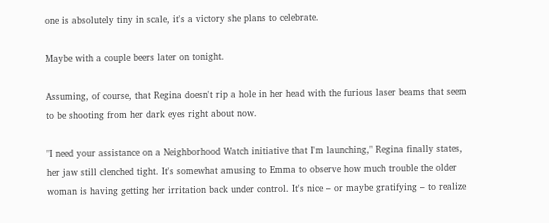one is absolutely tiny in scale, it's a victory she plans to celebrate.

Maybe with a couple beers later on tonight.

Assuming, of course, that Regina doesn't rip a hole in her head with the furious laser beams that seem to be shooting from her dark eyes right about now.

"I need your assistance on a Neighborhood Watch initiative that I'm launching," Regina finally states, her jaw still clenched tight. It's somewhat amusing to Emma to observe how much trouble the older woman is having getting her irritation back under control. It's nice – or maybe gratifying – to realize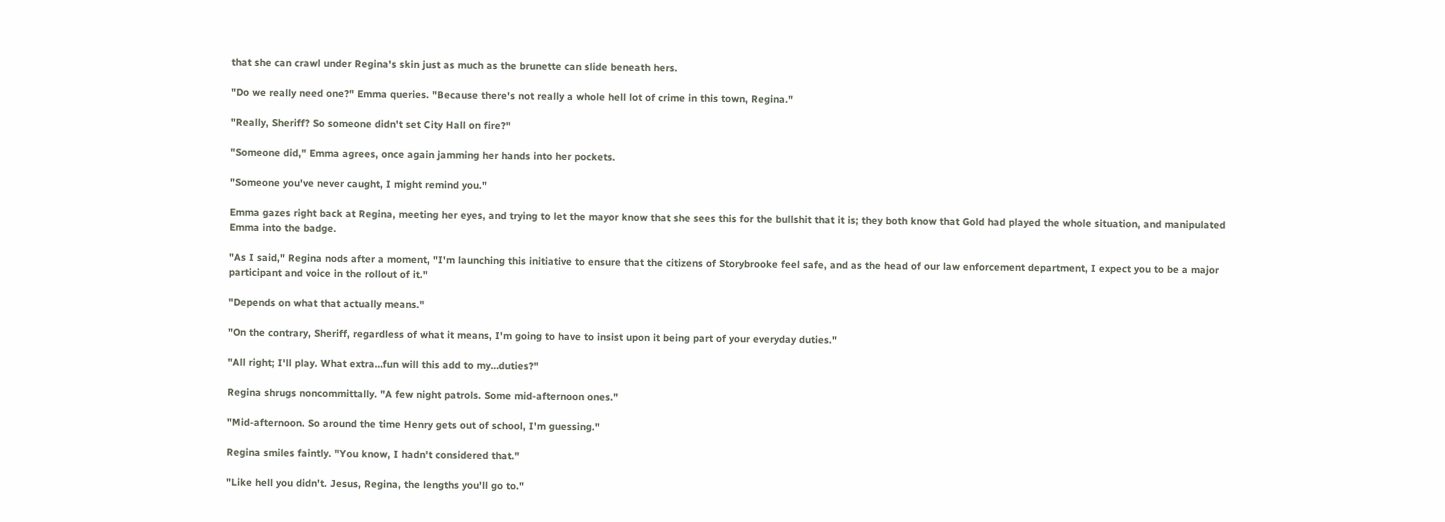that she can crawl under Regina's skin just as much as the brunette can slide beneath hers.

"Do we really need one?" Emma queries. "Because there's not really a whole hell lot of crime in this town, Regina."

"Really, Sheriff? So someone didn't set City Hall on fire?"

"Someone did," Emma agrees, once again jamming her hands into her pockets.

"Someone you've never caught, I might remind you."

Emma gazes right back at Regina, meeting her eyes, and trying to let the mayor know that she sees this for the bullshit that it is; they both know that Gold had played the whole situation, and manipulated Emma into the badge.

"As I said," Regina nods after a moment, "I'm launching this initiative to ensure that the citizens of Storybrooke feel safe, and as the head of our law enforcement department, I expect you to be a major participant and voice in the rollout of it."

"Depends on what that actually means."

"On the contrary, Sheriff, regardless of what it means, I'm going to have to insist upon it being part of your everyday duties."

"All right; I'll play. What extra…fun will this add to my…duties?"

Regina shrugs noncommittally. "A few night patrols. Some mid-afternoon ones."

"Mid-afternoon. So around the time Henry gets out of school, I'm guessing."

Regina smiles faintly. "You know, I hadn't considered that."

"Like hell you didn't. Jesus, Regina, the lengths you'll go to."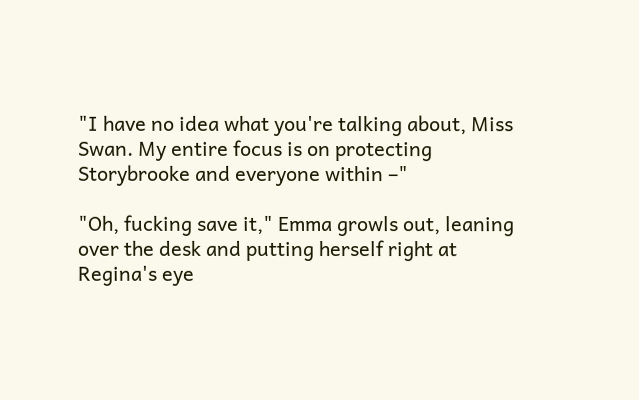"I have no idea what you're talking about, Miss Swan. My entire focus is on protecting Storybrooke and everyone within –"

"Oh, fucking save it," Emma growls out, leaning over the desk and putting herself right at Regina's eye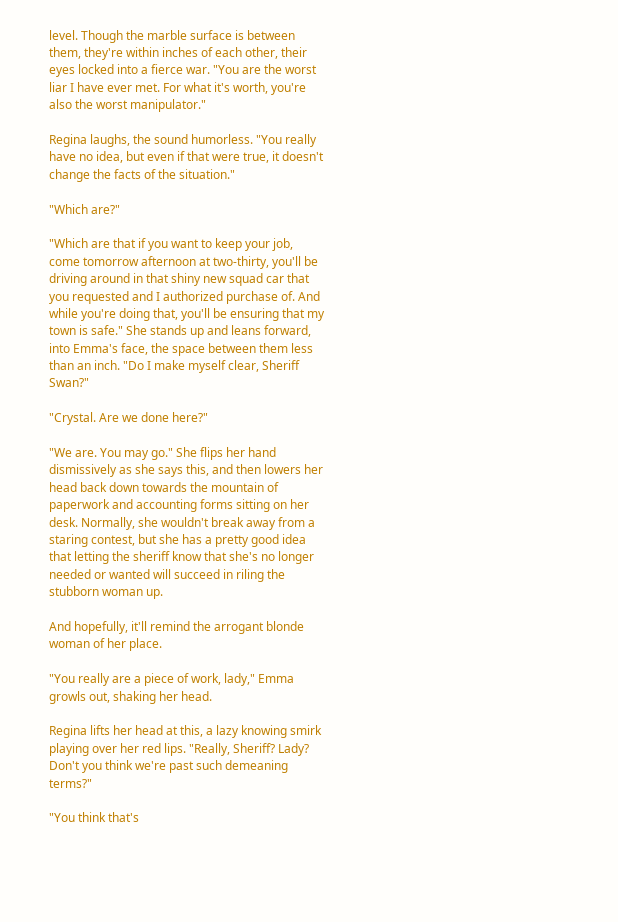level. Though the marble surface is between them, they're within inches of each other, their eyes locked into a fierce war. "You are the worst liar I have ever met. For what it's worth, you're also the worst manipulator."

Regina laughs, the sound humorless. "You really have no idea, but even if that were true, it doesn't change the facts of the situation."

"Which are?"

"Which are that if you want to keep your job, come tomorrow afternoon at two-thirty, you'll be driving around in that shiny new squad car that you requested and I authorized purchase of. And while you're doing that, you'll be ensuring that my town is safe." She stands up and leans forward, into Emma's face, the space between them less than an inch. "Do I make myself clear, Sheriff Swan?"

"Crystal. Are we done here?"

"We are. You may go." She flips her hand dismissively as she says this, and then lowers her head back down towards the mountain of paperwork and accounting forms sitting on her desk. Normally, she wouldn't break away from a staring contest, but she has a pretty good idea that letting the sheriff know that she's no longer needed or wanted will succeed in riling the stubborn woman up.

And hopefully, it'll remind the arrogant blonde woman of her place.

"You really are a piece of work, lady," Emma growls out, shaking her head.

Regina lifts her head at this, a lazy knowing smirk playing over her red lips. "Really, Sheriff? Lady? Don't you think we're past such demeaning terms?"

"You think that's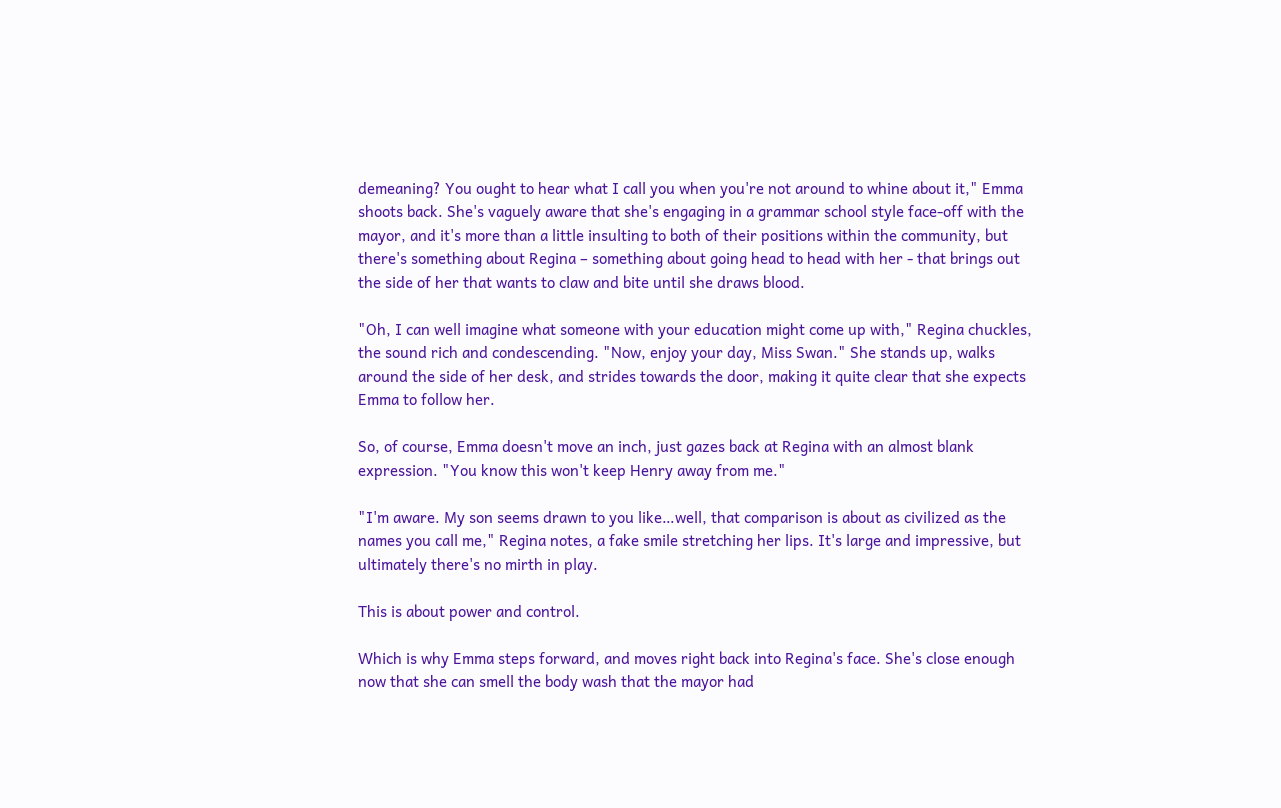demeaning? You ought to hear what I call you when you're not around to whine about it," Emma shoots back. She's vaguely aware that she's engaging in a grammar school style face-off with the mayor, and it's more than a little insulting to both of their positions within the community, but there's something about Regina – something about going head to head with her - that brings out the side of her that wants to claw and bite until she draws blood.

"Oh, I can well imagine what someone with your education might come up with," Regina chuckles, the sound rich and condescending. "Now, enjoy your day, Miss Swan." She stands up, walks around the side of her desk, and strides towards the door, making it quite clear that she expects Emma to follow her.

So, of course, Emma doesn't move an inch, just gazes back at Regina with an almost blank expression. "You know this won't keep Henry away from me."

"I'm aware. My son seems drawn to you like…well, that comparison is about as civilized as the names you call me," Regina notes, a fake smile stretching her lips. It's large and impressive, but ultimately there's no mirth in play.

This is about power and control.

Which is why Emma steps forward, and moves right back into Regina's face. She's close enough now that she can smell the body wash that the mayor had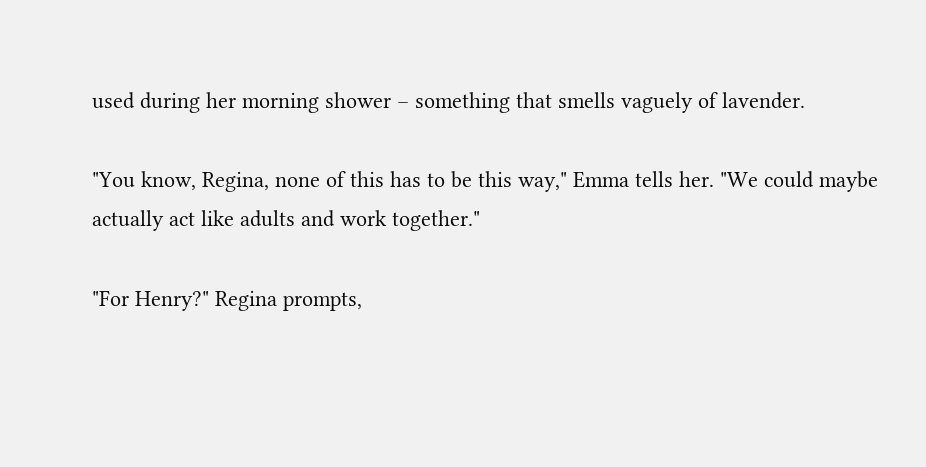used during her morning shower – something that smells vaguely of lavender.

"You know, Regina, none of this has to be this way," Emma tells her. "We could maybe actually act like adults and work together."

"For Henry?" Regina prompts,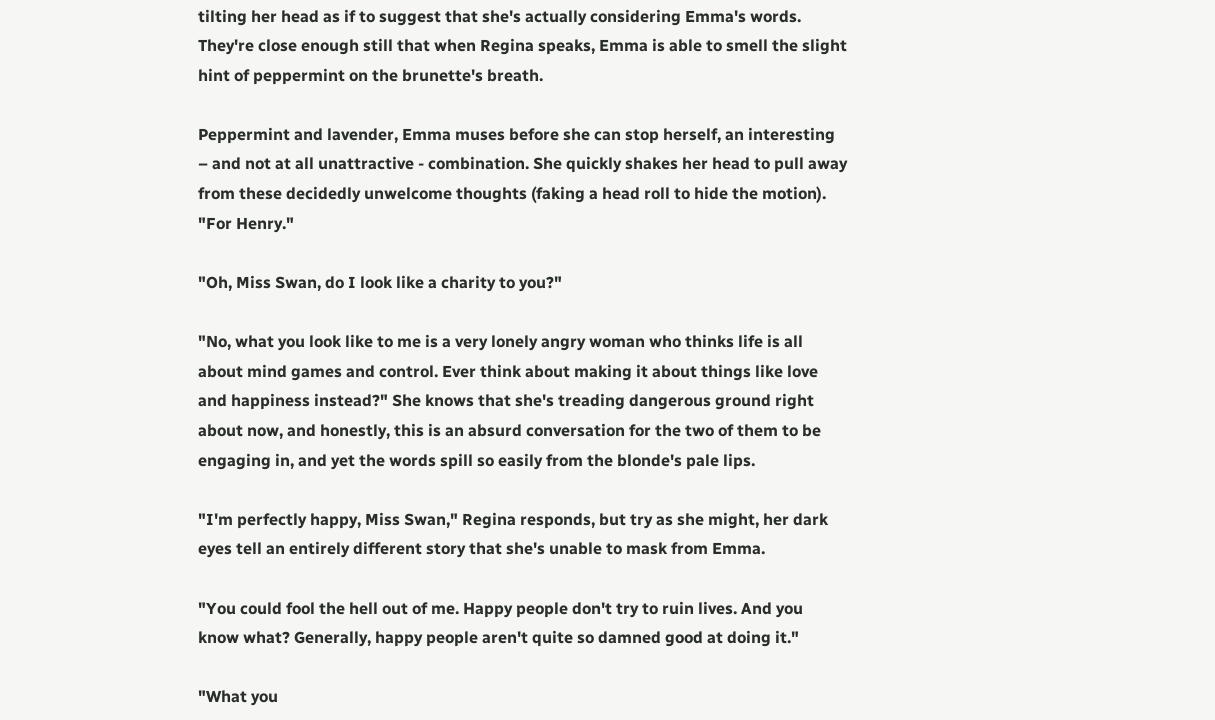tilting her head as if to suggest that she's actually considering Emma's words. They're close enough still that when Regina speaks, Emma is able to smell the slight hint of peppermint on the brunette's breath.

Peppermint and lavender, Emma muses before she can stop herself, an interesting – and not at all unattractive - combination. She quickly shakes her head to pull away from these decidedly unwelcome thoughts (faking a head roll to hide the motion). "For Henry."

"Oh, Miss Swan, do I look like a charity to you?"

"No, what you look like to me is a very lonely angry woman who thinks life is all about mind games and control. Ever think about making it about things like love and happiness instead?" She knows that she's treading dangerous ground right about now, and honestly, this is an absurd conversation for the two of them to be engaging in, and yet the words spill so easily from the blonde's pale lips.

"I'm perfectly happy, Miss Swan," Regina responds, but try as she might, her dark eyes tell an entirely different story that she's unable to mask from Emma.

"You could fool the hell out of me. Happy people don't try to ruin lives. And you know what? Generally, happy people aren't quite so damned good at doing it."

"What you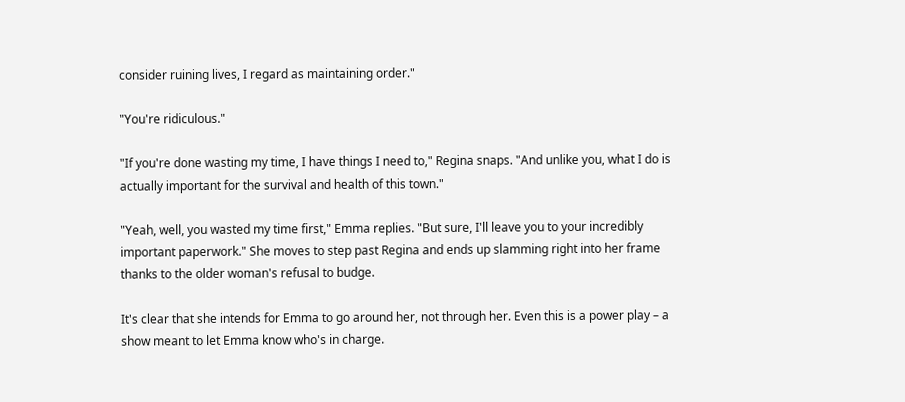consider ruining lives, I regard as maintaining order."

"You're ridiculous."

"If you're done wasting my time, I have things I need to," Regina snaps. "And unlike you, what I do is actually important for the survival and health of this town."

"Yeah, well, you wasted my time first," Emma replies. "But sure, I'll leave you to your incredibly important paperwork." She moves to step past Regina and ends up slamming right into her frame thanks to the older woman's refusal to budge.

It's clear that she intends for Emma to go around her, not through her. Even this is a power play – a show meant to let Emma know who's in charge.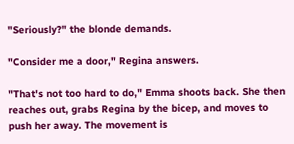"Seriously?" the blonde demands.

"Consider me a door," Regina answers.

"That's not too hard to do," Emma shoots back. She then reaches out, grabs Regina by the bicep, and moves to push her away. The movement is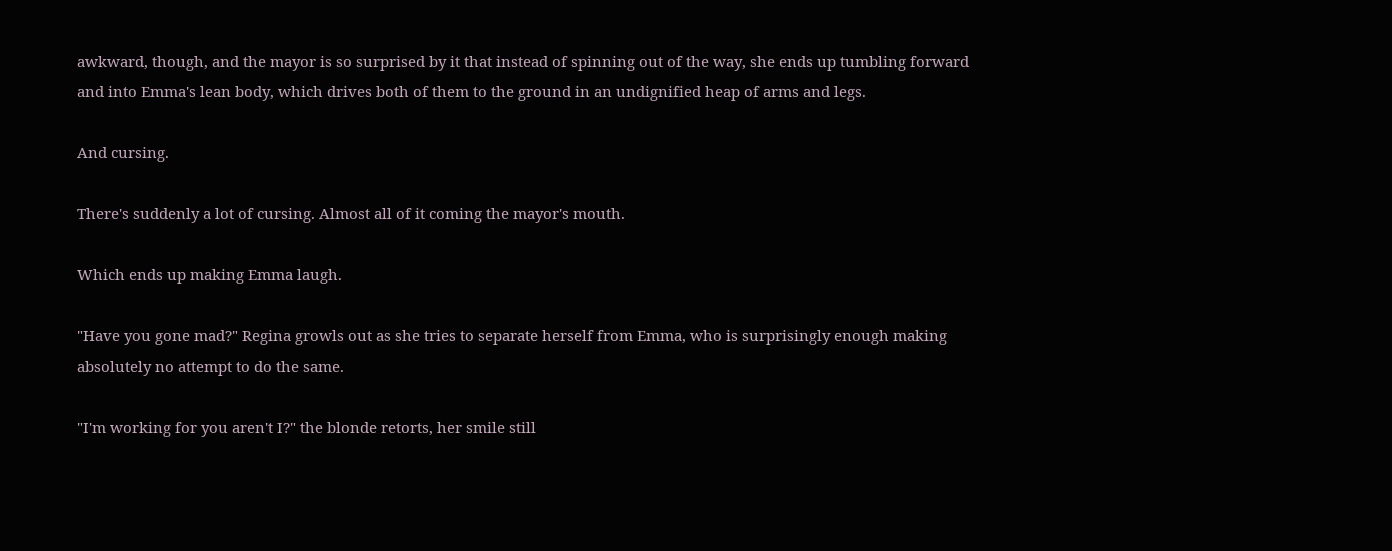awkward, though, and the mayor is so surprised by it that instead of spinning out of the way, she ends up tumbling forward and into Emma's lean body, which drives both of them to the ground in an undignified heap of arms and legs.

And cursing.

There's suddenly a lot of cursing. Almost all of it coming the mayor's mouth.

Which ends up making Emma laugh.

"Have you gone mad?" Regina growls out as she tries to separate herself from Emma, who is surprisingly enough making absolutely no attempt to do the same.

"I'm working for you aren't I?" the blonde retorts, her smile still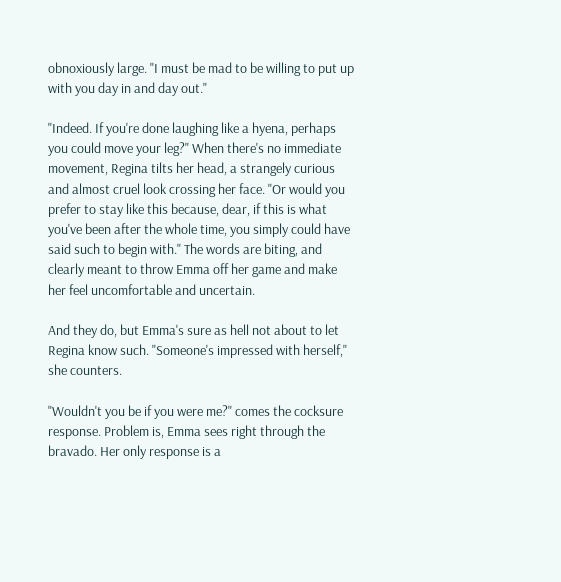obnoxiously large. "I must be mad to be willing to put up with you day in and day out."

"Indeed. If you're done laughing like a hyena, perhaps you could move your leg?" When there's no immediate movement, Regina tilts her head, a strangely curious and almost cruel look crossing her face. "Or would you prefer to stay like this because, dear, if this is what you've been after the whole time, you simply could have said such to begin with." The words are biting, and clearly meant to throw Emma off her game and make her feel uncomfortable and uncertain.

And they do, but Emma's sure as hell not about to let Regina know such. "Someone's impressed with herself," she counters.

"Wouldn't you be if you were me?" comes the cocksure response. Problem is, Emma sees right through the bravado. Her only response is a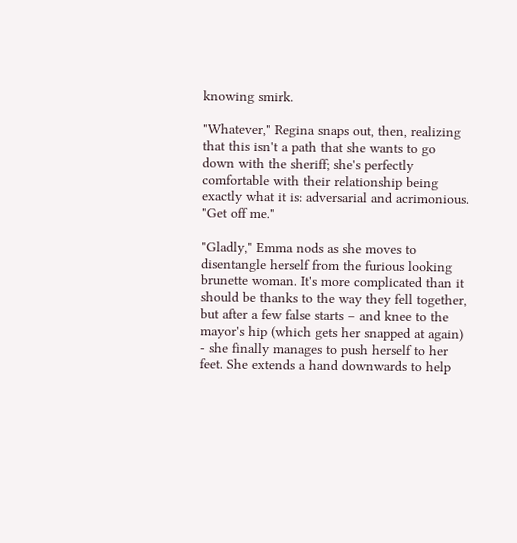knowing smirk.

"Whatever," Regina snaps out, then, realizing that this isn't a path that she wants to go down with the sheriff; she's perfectly comfortable with their relationship being exactly what it is: adversarial and acrimonious. "Get off me."

"Gladly," Emma nods as she moves to disentangle herself from the furious looking brunette woman. It's more complicated than it should be thanks to the way they fell together, but after a few false starts – and knee to the mayor's hip (which gets her snapped at again) - she finally manages to push herself to her feet. She extends a hand downwards to help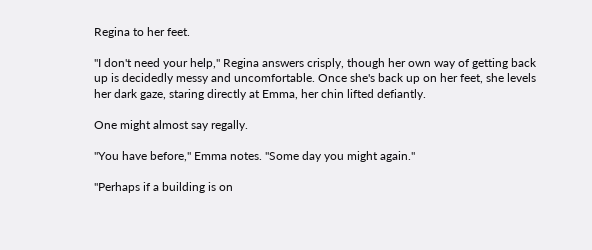Regina to her feet.

"I don't need your help," Regina answers crisply, though her own way of getting back up is decidedly messy and uncomfortable. Once she's back up on her feet, she levels her dark gaze, staring directly at Emma, her chin lifted defiantly.

One might almost say regally.

"You have before," Emma notes. "Some day you might again."

"Perhaps if a building is on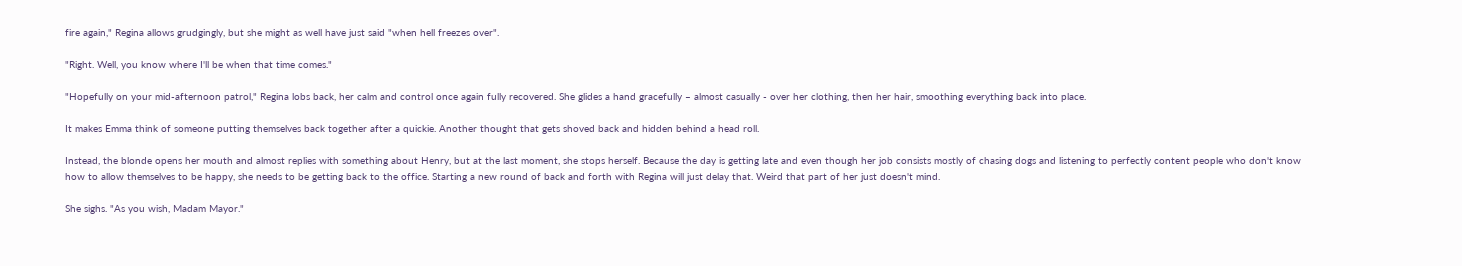fire again," Regina allows grudgingly, but she might as well have just said "when hell freezes over".

"Right. Well, you know where I'll be when that time comes."

"Hopefully on your mid-afternoon patrol," Regina lobs back, her calm and control once again fully recovered. She glides a hand gracefully – almost casually - over her clothing, then her hair, smoothing everything back into place.

It makes Emma think of someone putting themselves back together after a quickie. Another thought that gets shoved back and hidden behind a head roll.

Instead, the blonde opens her mouth and almost replies with something about Henry, but at the last moment, she stops herself. Because the day is getting late and even though her job consists mostly of chasing dogs and listening to perfectly content people who don't know how to allow themselves to be happy, she needs to be getting back to the office. Starting a new round of back and forth with Regina will just delay that. Weird that part of her just doesn't mind.

She sighs. "As you wish, Madam Mayor."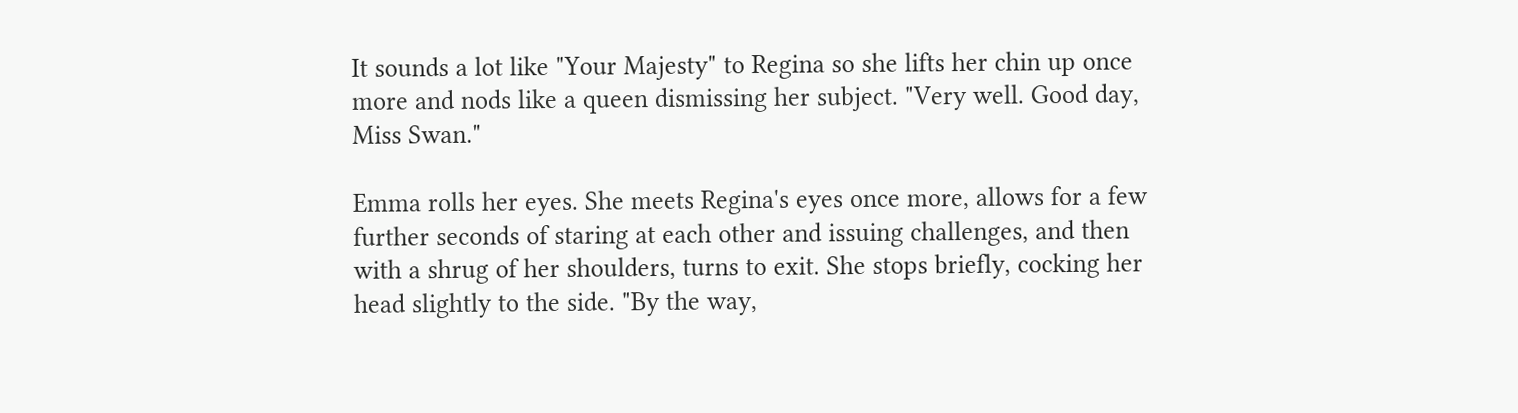It sounds a lot like "Your Majesty" to Regina so she lifts her chin up once more and nods like a queen dismissing her subject. "Very well. Good day, Miss Swan."

Emma rolls her eyes. She meets Regina's eyes once more, allows for a few further seconds of staring at each other and issuing challenges, and then with a shrug of her shoulders, turns to exit. She stops briefly, cocking her head slightly to the side. "By the way,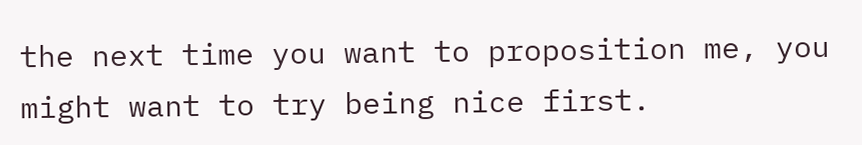the next time you want to proposition me, you might want to try being nice first.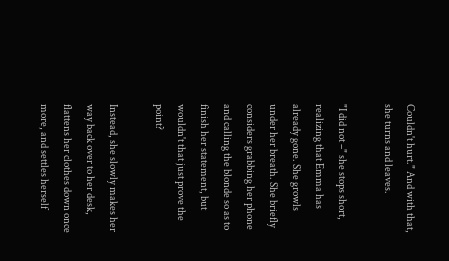Couldn't hurt." And with that, she turns and leaves.

"I did not –" she stops short, realizing that Emma has already gone. She growls under her breath. She briefly considers grabbing her phone and calling the blonde so as to finish her statement, but wouldn't that just prove the point?

Instead, she slowly makes her way back over to her desk, flattens her clothes down once more, and settles herself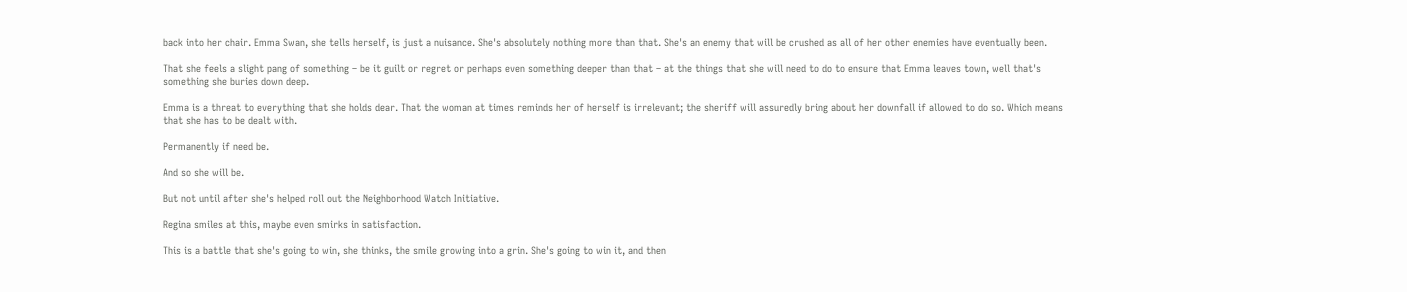back into her chair. Emma Swan, she tells herself, is just a nuisance. She's absolutely nothing more than that. She's an enemy that will be crushed as all of her other enemies have eventually been.

That she feels a slight pang of something – be it guilt or regret or perhaps even something deeper than that – at the things that she will need to do to ensure that Emma leaves town, well that's something she buries down deep.

Emma is a threat to everything that she holds dear. That the woman at times reminds her of herself is irrelevant; the sheriff will assuredly bring about her downfall if allowed to do so. Which means that she has to be dealt with.

Permanently if need be.

And so she will be.

But not until after she's helped roll out the Neighborhood Watch Initiative.

Regina smiles at this, maybe even smirks in satisfaction.

This is a battle that she's going to win, she thinks, the smile growing into a grin. She's going to win it, and then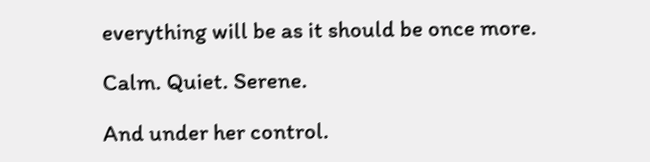everything will be as it should be once more.

Calm. Quiet. Serene.

And under her control.